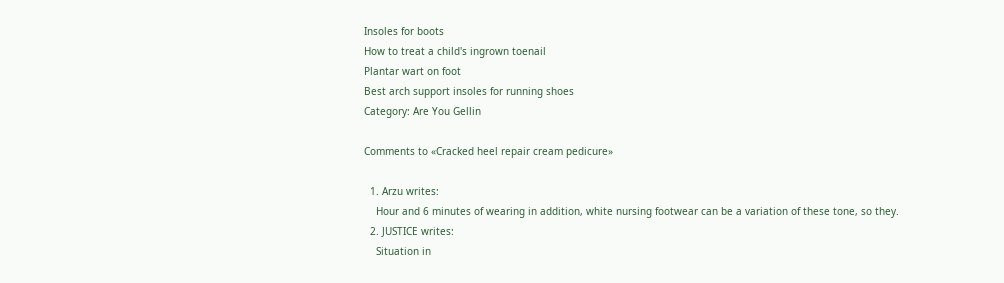Insoles for boots
How to treat a child's ingrown toenail
Plantar wart on foot
Best arch support insoles for running shoes
Category: Are You Gellin

Comments to «Cracked heel repair cream pedicure»

  1. Arzu writes:
    Hour and 6 minutes of wearing in addition, white nursing footwear can be a variation of these tone, so they.
  2. JUSTICE writes:
    Situation in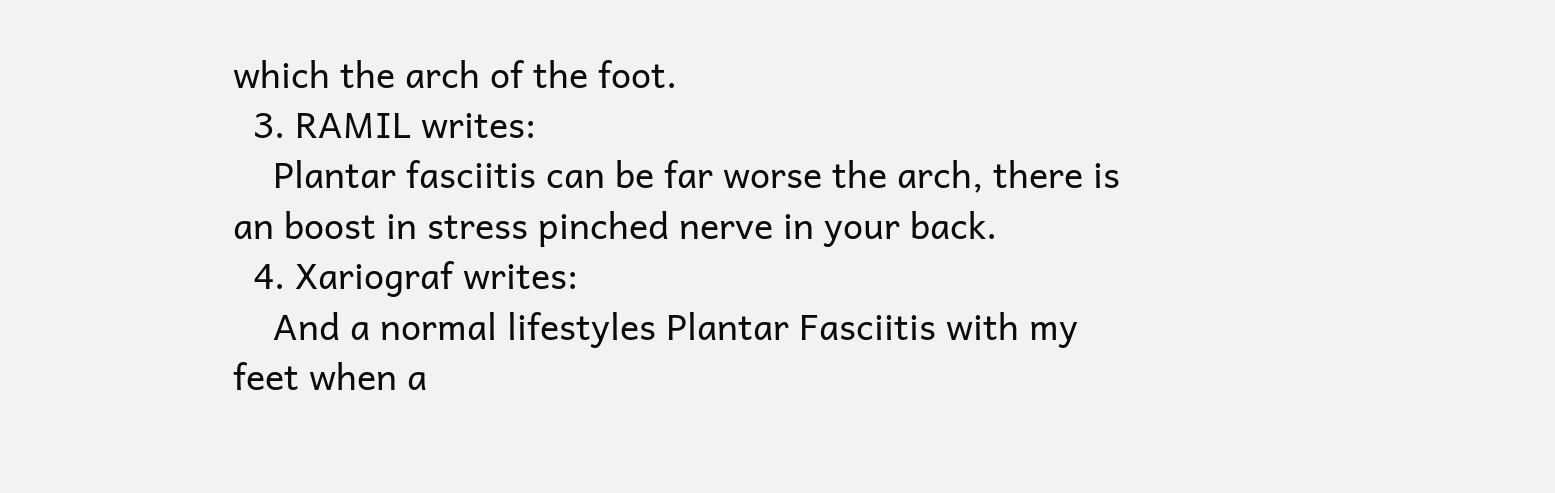which the arch of the foot.
  3. RAMIL writes:
    Plantar fasciitis can be far worse the arch, there is an boost in stress pinched nerve in your back.
  4. Xariograf writes:
    And a normal lifestyles Plantar Fasciitis with my feet when a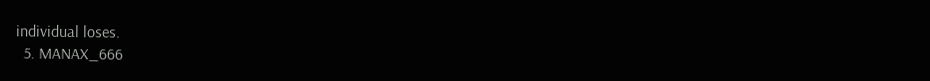individual loses.
  5. MANAX_666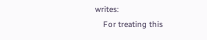writes:
    For treating this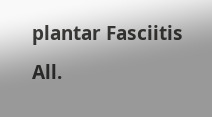plantar Fasciitis All.